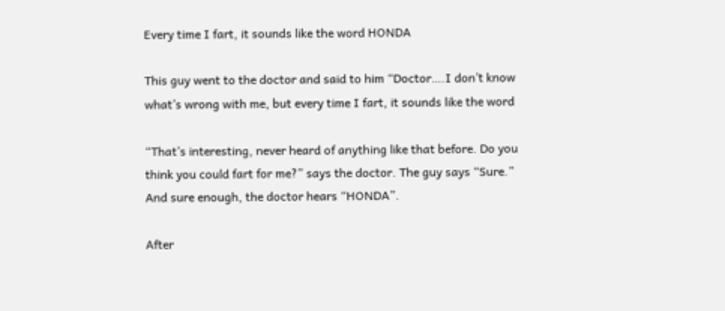Every time I fart, it sounds like the word HONDA

This guy went to the doctor and said to him “Doctor….I don’t know
what’s wrong with me, but every time I fart, it sounds like the word

“That’s interesting, never heard of anything like that before. Do you
think you could fart for me?” says the doctor. The guy says “Sure.”
And sure enough, the doctor hears “HONDA”.

After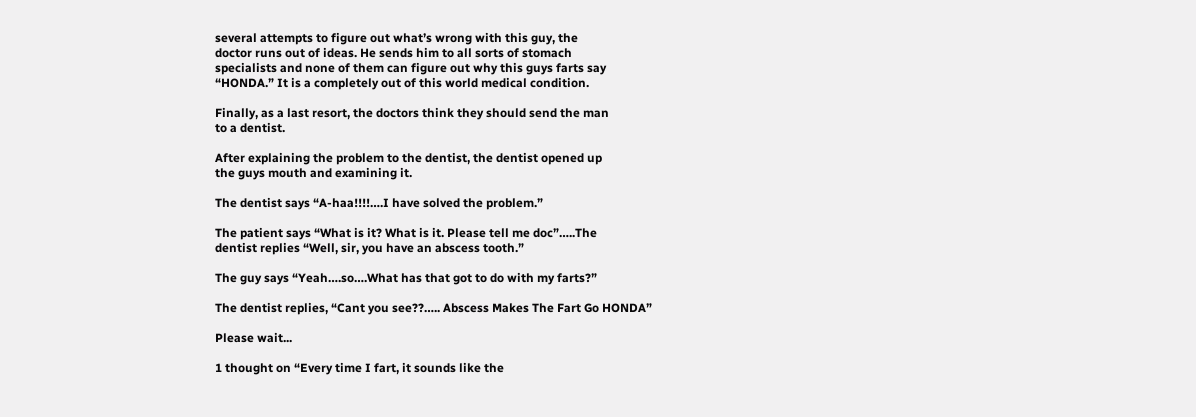several attempts to figure out what’s wrong with this guy, the
doctor runs out of ideas. He sends him to all sorts of stomach
specialists and none of them can figure out why this guys farts say
“HONDA.” It is a completely out of this world medical condition.

Finally, as a last resort, the doctors think they should send the man
to a dentist.

After explaining the problem to the dentist, the dentist opened up
the guys mouth and examining it.

The dentist says “A-haa!!!!….I have solved the problem.”

The patient says “What is it? What is it. Please tell me doc”…..The
dentist replies “Well, sir, you have an abscess tooth.”

The guy says “Yeah….so….What has that got to do with my farts?”

The dentist replies, “Cant you see??….. Abscess Makes The Fart Go HONDA”

Please wait...

1 thought on “Every time I fart, it sounds like the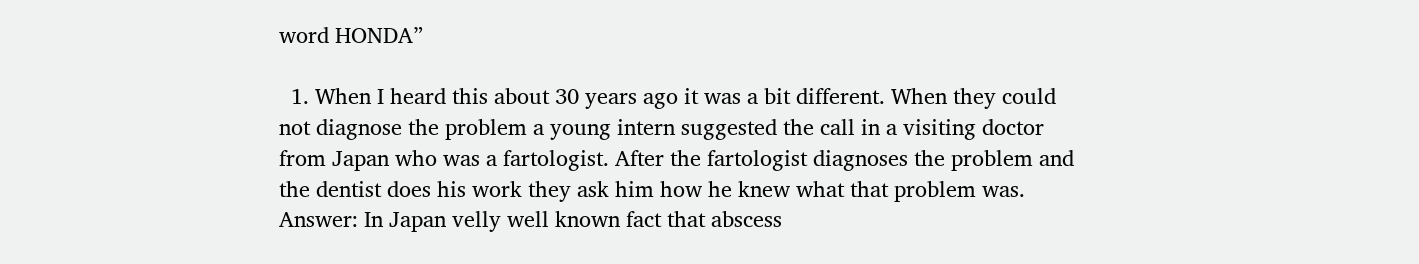word HONDA”

  1. When I heard this about 30 years ago it was a bit different. When they could not diagnose the problem a young intern suggested the call in a visiting doctor from Japan who was a fartologist. After the fartologist diagnoses the problem and the dentist does his work they ask him how he knew what that problem was. Answer: In Japan velly well known fact that abscess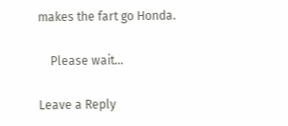makes the fart go Honda.

    Please wait...

Leave a Reply